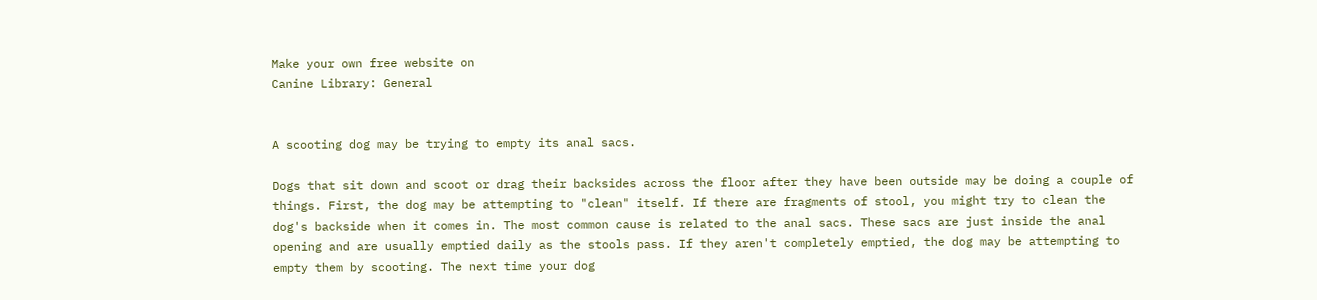Make your own free website on
Canine Library: General


A scooting dog may be trying to empty its anal sacs.

Dogs that sit down and scoot or drag their backsides across the floor after they have been outside may be doing a couple of things. First, the dog may be attempting to "clean" itself. If there are fragments of stool, you might try to clean the dog's backside when it comes in. The most common cause is related to the anal sacs. These sacs are just inside the anal opening and are usually emptied daily as the stools pass. If they aren't completely emptied, the dog may be attempting to empty them by scooting. The next time your dog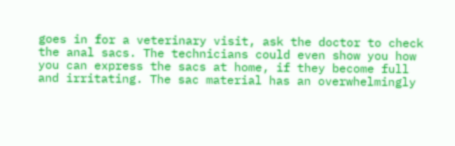goes in for a veterinary visit, ask the doctor to check the anal sacs. The technicians could even show you how you can express the sacs at home, if they become full and irritating. The sac material has an overwhelmingly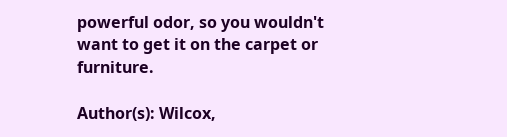powerful odor, so you wouldn't want to get it on the carpet or furniture.

Author(s): Wilcox,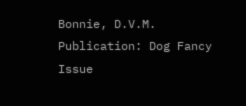Bonnie, D.V.M.
Publication: Dog Fancy
Issue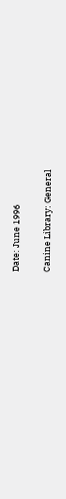Date: June 1996

Canine Library: General